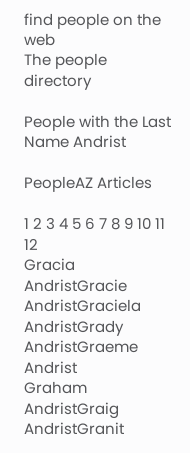find people on the web
The people directory

People with the Last Name Andrist

PeopleAZ Articles

1 2 3 4 5 6 7 8 9 10 11 12
Gracia AndristGracie AndristGraciela AndristGrady AndristGraeme Andrist
Graham AndristGraig AndristGranit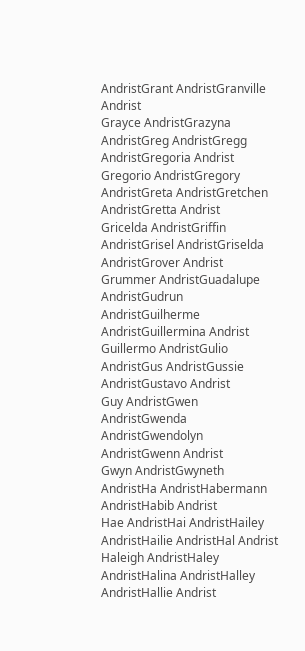AndristGrant AndristGranville Andrist
Grayce AndristGrazyna AndristGreg AndristGregg AndristGregoria Andrist
Gregorio AndristGregory AndristGreta AndristGretchen AndristGretta Andrist
Gricelda AndristGriffin AndristGrisel AndristGriselda AndristGrover Andrist
Grummer AndristGuadalupe AndristGudrun AndristGuilherme AndristGuillermina Andrist
Guillermo AndristGulio AndristGus AndristGussie AndristGustavo Andrist
Guy AndristGwen AndristGwenda AndristGwendolyn AndristGwenn Andrist
Gwyn AndristGwyneth AndristHa AndristHabermann AndristHabib Andrist
Hae AndristHai AndristHailey AndristHailie AndristHal Andrist
Haleigh AndristHaley AndristHalina AndristHalley AndristHallie Andrist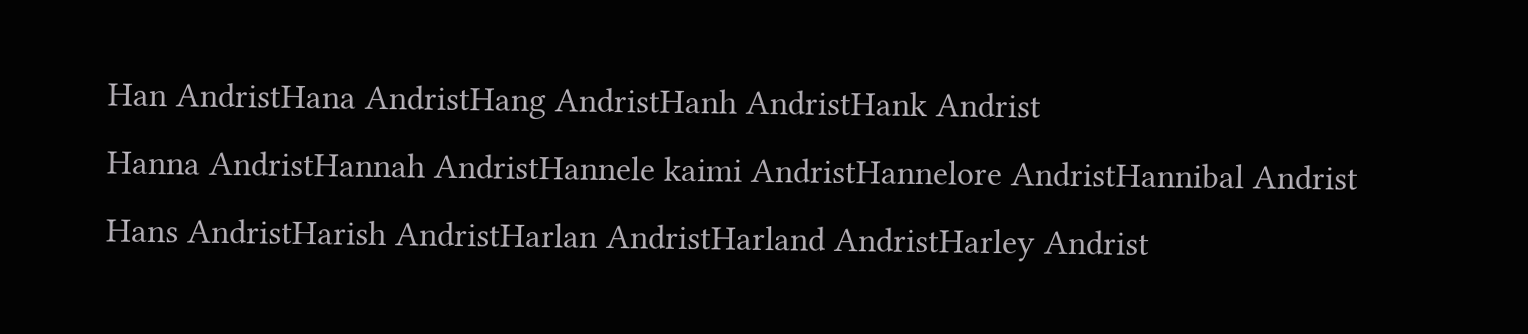Han AndristHana AndristHang AndristHanh AndristHank Andrist
Hanna AndristHannah AndristHannele kaimi AndristHannelore AndristHannibal Andrist
Hans AndristHarish AndristHarlan AndristHarland AndristHarley Andrist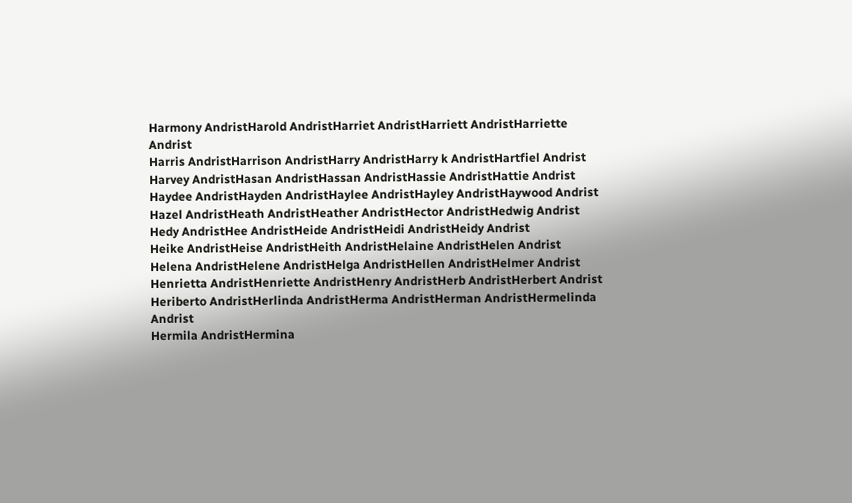Harmony AndristHarold AndristHarriet AndristHarriett AndristHarriette Andrist
Harris AndristHarrison AndristHarry AndristHarry k AndristHartfiel Andrist
Harvey AndristHasan AndristHassan AndristHassie AndristHattie Andrist
Haydee AndristHayden AndristHaylee AndristHayley AndristHaywood Andrist
Hazel AndristHeath AndristHeather AndristHector AndristHedwig Andrist
Hedy AndristHee AndristHeide AndristHeidi AndristHeidy Andrist
Heike AndristHeise AndristHeith AndristHelaine AndristHelen Andrist
Helena AndristHelene AndristHelga AndristHellen AndristHelmer Andrist
Henrietta AndristHenriette AndristHenry AndristHerb AndristHerbert Andrist
Heriberto AndristHerlinda AndristHerma AndristHerman AndristHermelinda Andrist
Hermila AndristHermina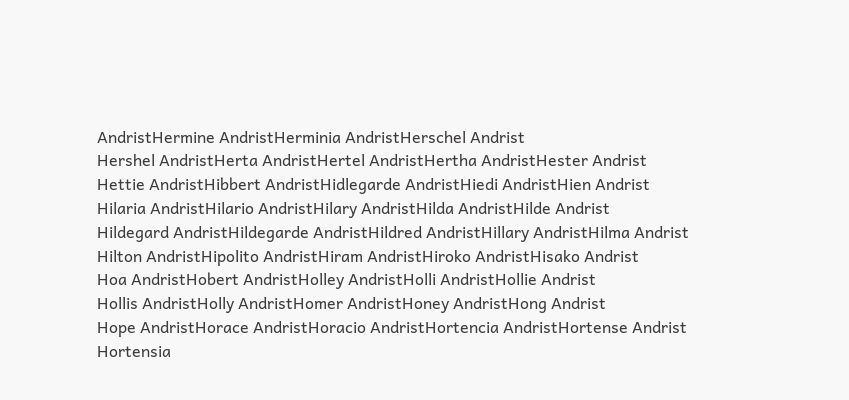AndristHermine AndristHerminia AndristHerschel Andrist
Hershel AndristHerta AndristHertel AndristHertha AndristHester Andrist
Hettie AndristHibbert AndristHidlegarde AndristHiedi AndristHien Andrist
Hilaria AndristHilario AndristHilary AndristHilda AndristHilde Andrist
Hildegard AndristHildegarde AndristHildred AndristHillary AndristHilma Andrist
Hilton AndristHipolito AndristHiram AndristHiroko AndristHisako Andrist
Hoa AndristHobert AndristHolley AndristHolli AndristHollie Andrist
Hollis AndristHolly AndristHomer AndristHoney AndristHong Andrist
Hope AndristHorace AndristHoracio AndristHortencia AndristHortense Andrist
Hortensia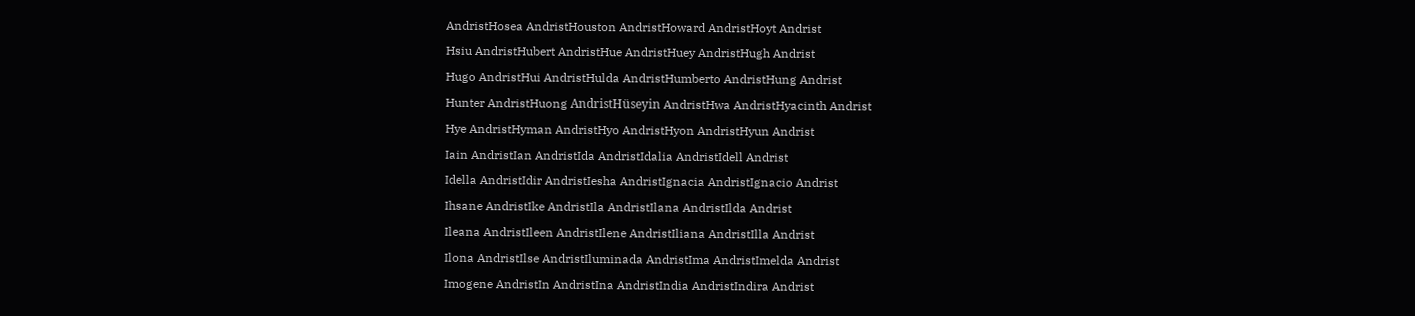AndristHosea AndristHouston AndristHoward AndristHoyt Andrist
Hsiu AndristHubert AndristHue AndristHuey AndristHugh Andrist
Hugo AndristHui AndristHulda AndristHumberto AndristHung Andrist
Hunter AndristHuong AndristHüseyin AndristHwa AndristHyacinth Andrist
Hye AndristHyman AndristHyo AndristHyon AndristHyun Andrist
Iain AndristIan AndristIda AndristIdalia AndristIdell Andrist
Idella AndristIdir AndristIesha AndristIgnacia AndristIgnacio Andrist
Ihsane AndristIke AndristIla AndristIlana AndristIlda Andrist
Ileana AndristIleen AndristIlene AndristIliana AndristIlla Andrist
Ilona AndristIlse AndristIluminada AndristIma AndristImelda Andrist
Imogene AndristIn AndristIna AndristIndia AndristIndira Andrist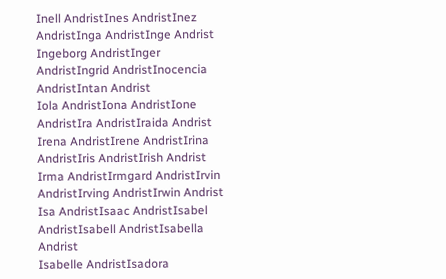Inell AndristInes AndristInez AndristInga AndristInge Andrist
Ingeborg AndristInger AndristIngrid AndristInocencia AndristIntan Andrist
Iola AndristIona AndristIone AndristIra AndristIraida Andrist
Irena AndristIrene AndristIrina AndristIris AndristIrish Andrist
Irma AndristIrmgard AndristIrvin AndristIrving AndristIrwin Andrist
Isa AndristIsaac AndristIsabel AndristIsabell AndristIsabella Andrist
Isabelle AndristIsadora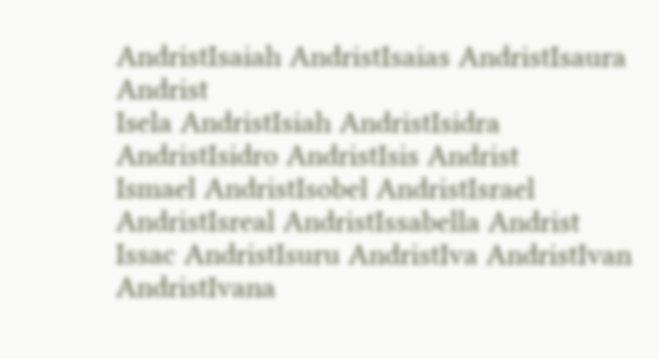AndristIsaiah AndristIsaias AndristIsaura Andrist
Isela AndristIsiah AndristIsidra AndristIsidro AndristIsis Andrist
Ismael AndristIsobel AndristIsrael AndristIsreal AndristIssabella Andrist
Issac AndristIsuru AndristIva AndristIvan AndristIvana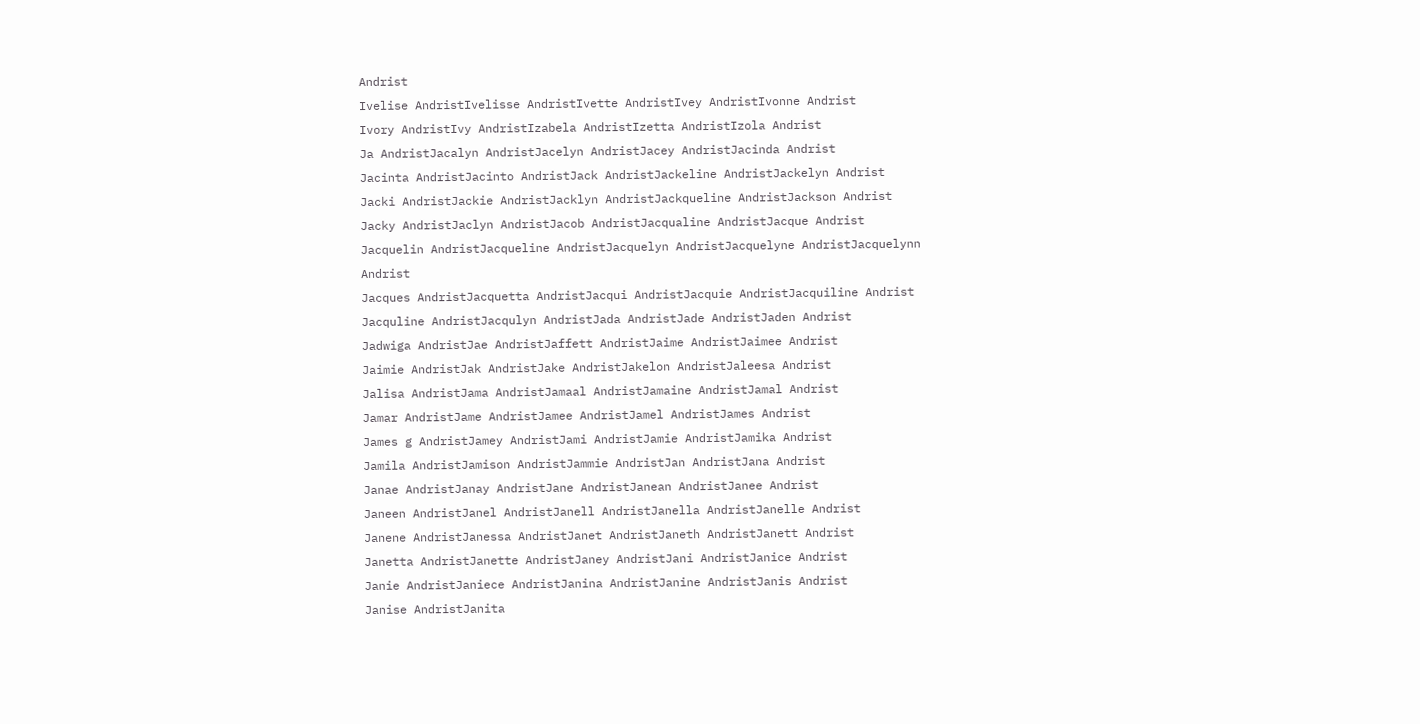Andrist
Ivelise AndristIvelisse AndristIvette AndristIvey AndristIvonne Andrist
Ivory AndristIvy AndristIzabela AndristIzetta AndristIzola Andrist
Ja AndristJacalyn AndristJacelyn AndristJacey AndristJacinda Andrist
Jacinta AndristJacinto AndristJack AndristJackeline AndristJackelyn Andrist
Jacki AndristJackie AndristJacklyn AndristJackqueline AndristJackson Andrist
Jacky AndristJaclyn AndristJacob AndristJacqualine AndristJacque Andrist
Jacquelin AndristJacqueline AndristJacquelyn AndristJacquelyne AndristJacquelynn Andrist
Jacques AndristJacquetta AndristJacqui AndristJacquie AndristJacquiline Andrist
Jacquline AndristJacqulyn AndristJada AndristJade AndristJaden Andrist
Jadwiga AndristJae AndristJaffett AndristJaime AndristJaimee Andrist
Jaimie AndristJak AndristJake AndristJakelon AndristJaleesa Andrist
Jalisa AndristJama AndristJamaal AndristJamaine AndristJamal Andrist
Jamar AndristJame AndristJamee AndristJamel AndristJames Andrist
James g AndristJamey AndristJami AndristJamie AndristJamika Andrist
Jamila AndristJamison AndristJammie AndristJan AndristJana Andrist
Janae AndristJanay AndristJane AndristJanean AndristJanee Andrist
Janeen AndristJanel AndristJanell AndristJanella AndristJanelle Andrist
Janene AndristJanessa AndristJanet AndristJaneth AndristJanett Andrist
Janetta AndristJanette AndristJaney AndristJani AndristJanice Andrist
Janie AndristJaniece AndristJanina AndristJanine AndristJanis Andrist
Janise AndristJanita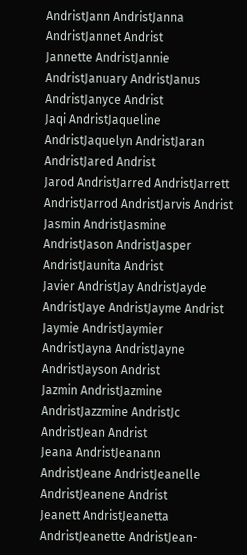AndristJann AndristJanna AndristJannet Andrist
Jannette AndristJannie AndristJanuary AndristJanus AndristJanyce Andrist
Jaqi AndristJaqueline AndristJaquelyn AndristJaran AndristJared Andrist
Jarod AndristJarred AndristJarrett AndristJarrod AndristJarvis Andrist
Jasmin AndristJasmine AndristJason AndristJasper AndristJaunita Andrist
Javier AndristJay AndristJayde AndristJaye AndristJayme Andrist
Jaymie AndristJaymier AndristJayna AndristJayne AndristJayson Andrist
Jazmin AndristJazmine AndristJazzmine AndristJc AndristJean Andrist
Jeana AndristJeanann AndristJeane AndristJeanelle AndristJeanene Andrist
Jeanett AndristJeanetta AndristJeanette AndristJean-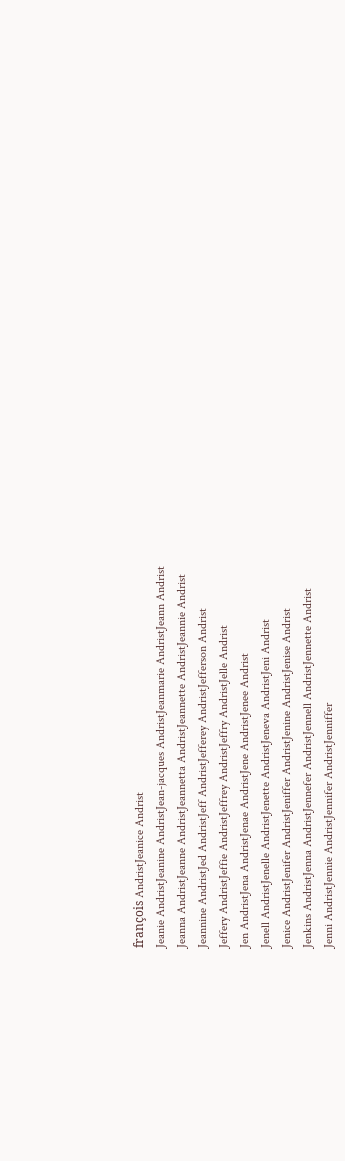françois AndristJeanice Andrist
Jeanie AndristJeanine AndristJean-jacques AndristJeanmarie AndristJeann Andrist
Jeanna AndristJeanne AndristJeannetta AndristJeannette AndristJeannie Andrist
Jeannine AndristJed AndristJeff AndristJefferey AndristJefferson Andrist
Jeffery AndristJeffie AndristJeffrey AndristJeffry AndristJelle Andrist
Jen AndristJena AndristJenae AndristJene AndristJenee Andrist
Jenell AndristJenelle AndristJenette AndristJeneva AndristJeni Andrist
Jenice AndristJenifer AndristJeniffer AndristJenine AndristJenise Andrist
Jenkins AndristJenna AndristJennefer AndristJennell AndristJennette Andrist
Jenni AndristJennie AndristJennifer AndristJenniffer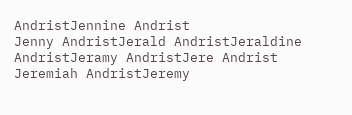AndristJennine Andrist
Jenny AndristJerald AndristJeraldine AndristJeramy AndristJere Andrist
Jeremiah AndristJeremy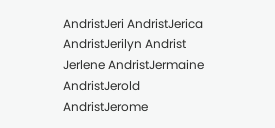AndristJeri AndristJerica AndristJerilyn Andrist
Jerlene AndristJermaine AndristJerold AndristJerome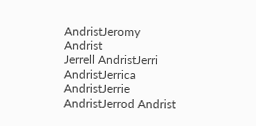AndristJeromy Andrist
Jerrell AndristJerri AndristJerrica AndristJerrie AndristJerrod Andrist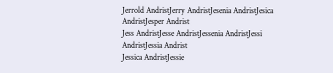Jerrold AndristJerry AndristJesenia AndristJesica AndristJesper Andrist
Jess AndristJesse AndristJessenia AndristJessi AndristJessia Andrist
Jessica AndristJessie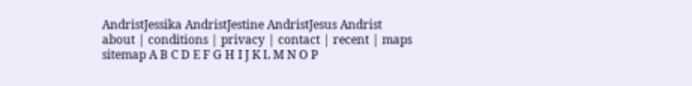AndristJessika AndristJestine AndristJesus Andrist
about | conditions | privacy | contact | recent | maps
sitemap A B C D E F G H I J K L M N O P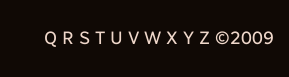Q R S T U V W X Y Z ©2009